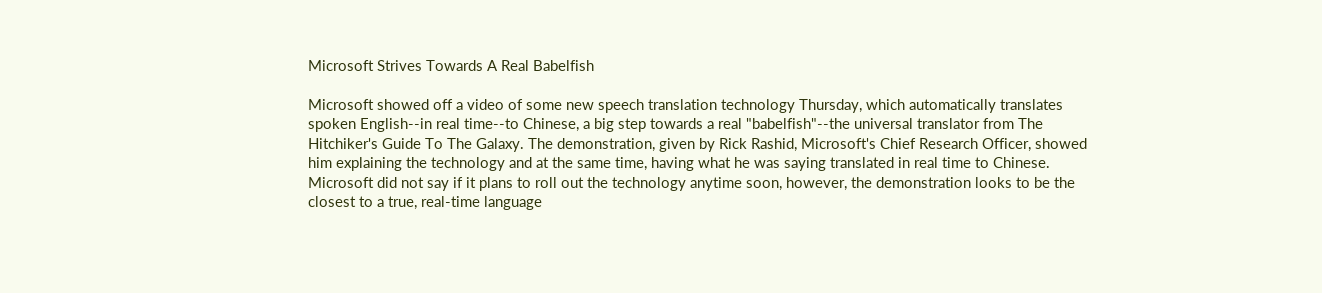Microsoft Strives Towards A Real Babelfish

Microsoft showed off a video of some new speech translation technology Thursday, which automatically translates spoken English--in real time--to Chinese, a big step towards a real "babelfish"--the universal translator from The Hitchiker's Guide To The Galaxy. The demonstration, given by Rick Rashid, Microsoft's Chief Research Officer, showed him explaining the technology and at the same time, having what he was saying translated in real time to Chinese. Microsoft did not say if it plans to roll out the technology anytime soon, however, the demonstration looks to be the closest to a true, real-time language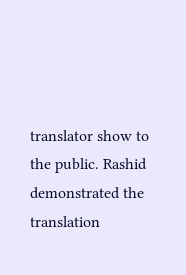translator show to the public. Rashid demonstrated the translation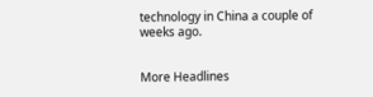technology in China a couple of weeks ago.


More Headlines